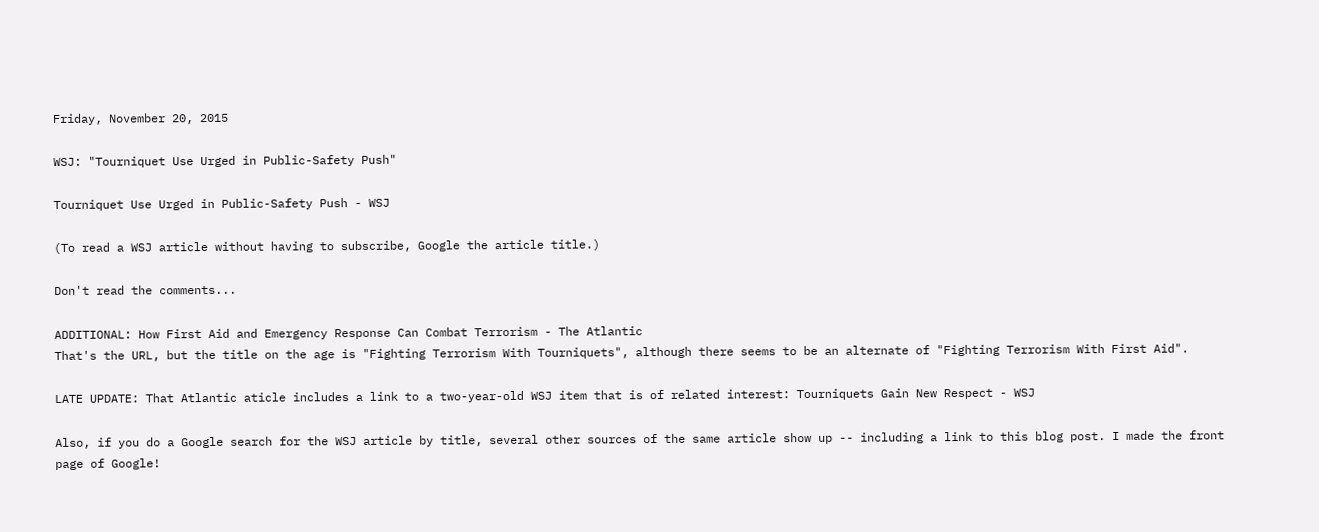Friday, November 20, 2015

WSJ: "Tourniquet Use Urged in Public-Safety Push"

Tourniquet Use Urged in Public-Safety Push - WSJ

(To read a WSJ article without having to subscribe, Google the article title.)

Don't read the comments...

ADDITIONAL: How First Aid and Emergency Response Can Combat Terrorism - The Atlantic
That's the URL, but the title on the age is "Fighting Terrorism With Tourniquets", although there seems to be an alternate of "Fighting Terrorism With First Aid".

LATE UPDATE: That Atlantic aticle includes a link to a two-year-old WSJ item that is of related interest: Tourniquets Gain New Respect - WSJ

Also, if you do a Google search for the WSJ article by title, several other sources of the same article show up -- including a link to this blog post. I made the front page of Google!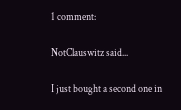1 comment:

NotClauswitz said...

I just bought a second one in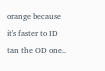orange because it's faster to ID tan the OD one..